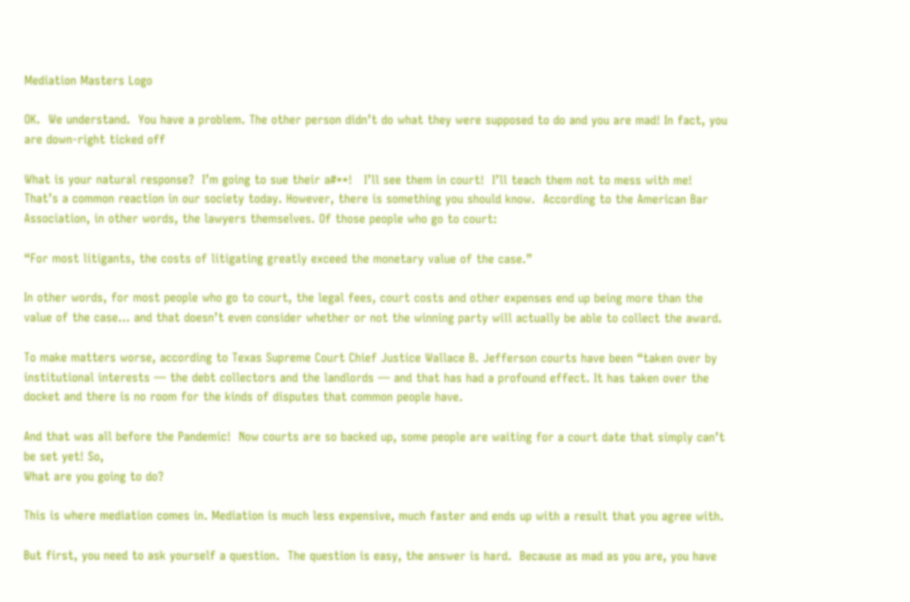Mediation Masters Logo

OK.  We understand.  You have a problem. The other person didn’t do what they were supposed to do and you are mad! In fact, you are down-right ticked off

What is your natural response?  I’m going to sue their a#**!   I’ll see them in court!  I’ll teach them not to mess with me!
That’s a common reaction in our society today. However, there is something you should know.  According to the American Bar Association, in other words, the lawyers themselves. Of those people who go to court:

“For most litigants, the costs of litigating greatly exceed the monetary value of the case.”

In other words, for most people who go to court, the legal fees, court costs and other expenses end up being more than the value of the case… and that doesn’t even consider whether or not the winning party will actually be able to collect the award.

To make matters worse, according to Texas Supreme Court Chief Justice Wallace B. Jefferson courts have been “taken over by institutional interests — the debt collectors and the landlords — and that has had a profound effect. It has taken over the docket and there is no room for the kinds of disputes that common people have.

And that was all before the Pandemic!  Now courts are so backed up, some people are waiting for a court date that simply can’t be set yet! So,
What are you going to do?

This is where mediation comes in. Mediation is much less expensive, much faster and ends up with a result that you agree with.

But first, you need to ask yourself a question.  The question is easy, the answer is hard.  Because as mad as you are, you have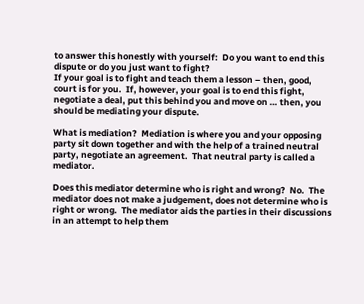to answer this honestly with yourself:  Do you want to end this dispute or do you just want to fight?
If your goal is to fight and teach them a lesson – then, good, court is for you.  If, however, your goal is to end this fight, negotiate a deal, put this behind you and move on … then, you should be mediating your dispute.

What is mediation?  Mediation is where you and your opposing party sit down together and with the help of a trained neutral party, negotiate an agreement.  That neutral party is called a mediator.

Does this mediator determine who is right and wrong?  No.  The mediator does not make a judgement, does not determine who is right or wrong.  The mediator aids the parties in their discussions in an attempt to help them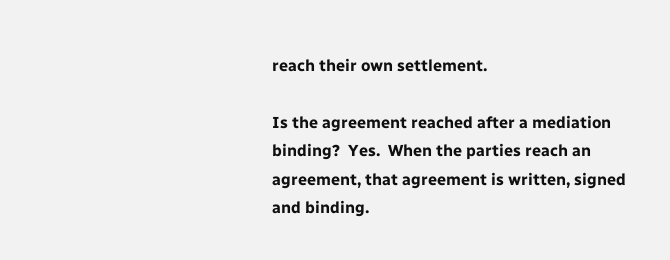reach their own settlement.

Is the agreement reached after a mediation binding?  Yes.  When the parties reach an agreement, that agreement is written, signed and binding.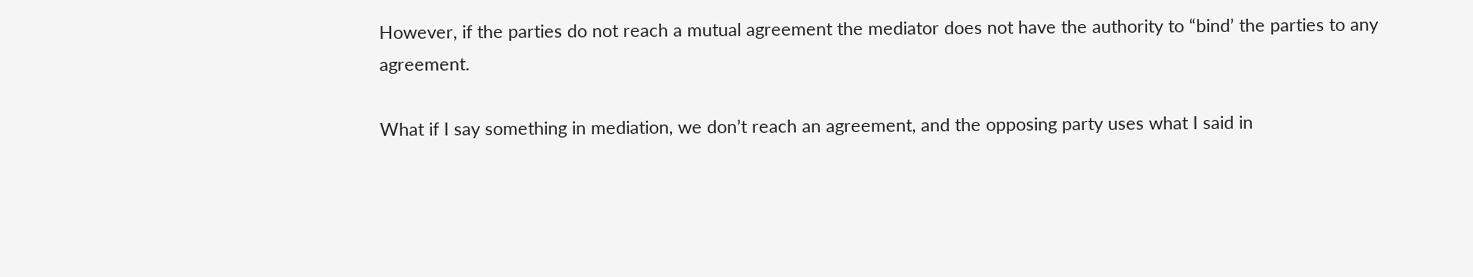However, if the parties do not reach a mutual agreement the mediator does not have the authority to “bind’ the parties to any agreement.

What if I say something in mediation, we don’t reach an agreement, and the opposing party uses what I said in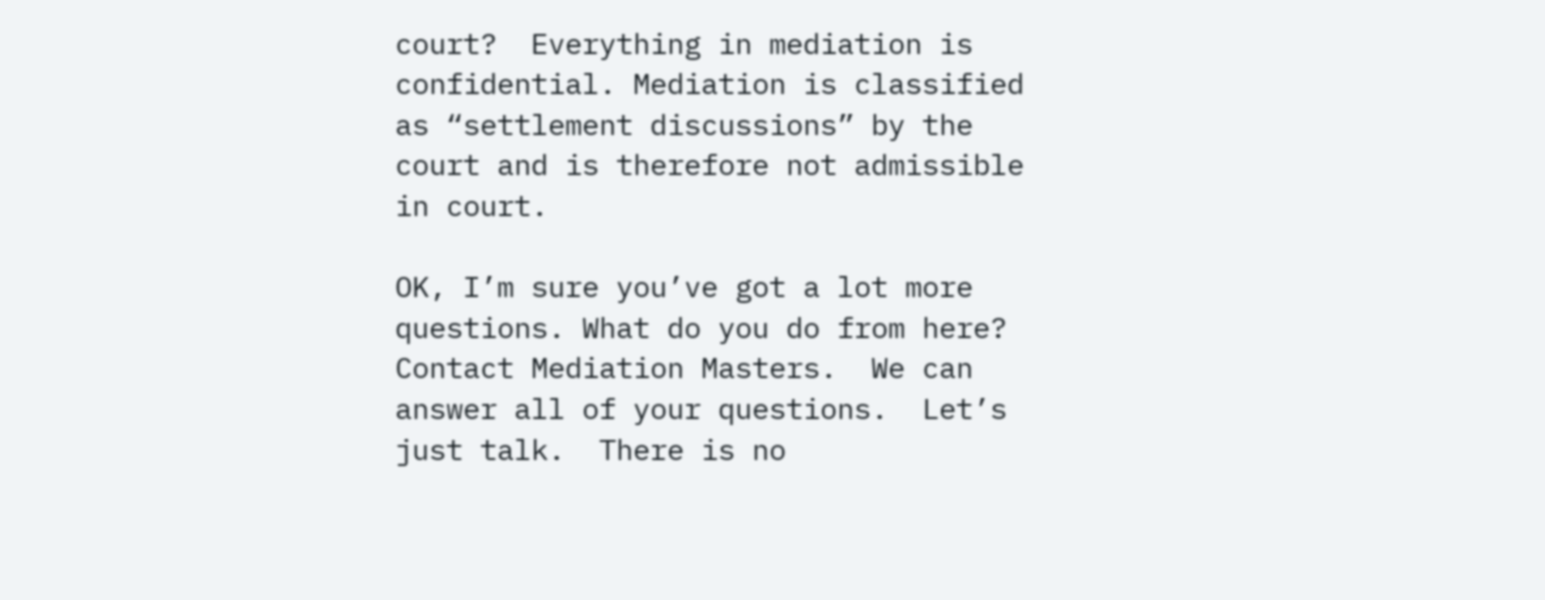court?  Everything in mediation is confidential. Mediation is classified as “settlement discussions” by the court and is therefore not admissible in court.

OK, I’m sure you’ve got a lot more questions. What do you do from here?  Contact Mediation Masters.  We can answer all of your questions.  Let’s just talk.  There is no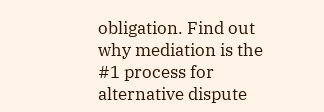obligation. Find out why mediation is the #1 process for alternative dispute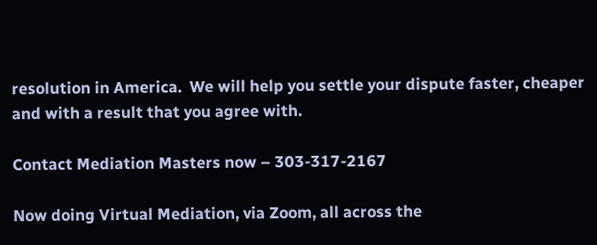resolution in America.  We will help you settle your dispute faster, cheaper and with a result that you agree with.

Contact Mediation Masters now – 303-317-2167

Now doing Virtual Mediation, via Zoom, all across the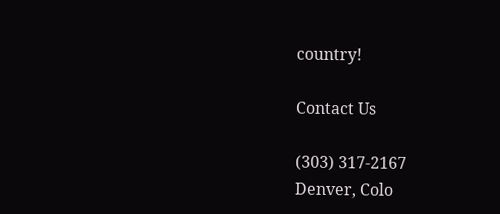country!

Contact Us

(303) 317-2167
Denver, Colo